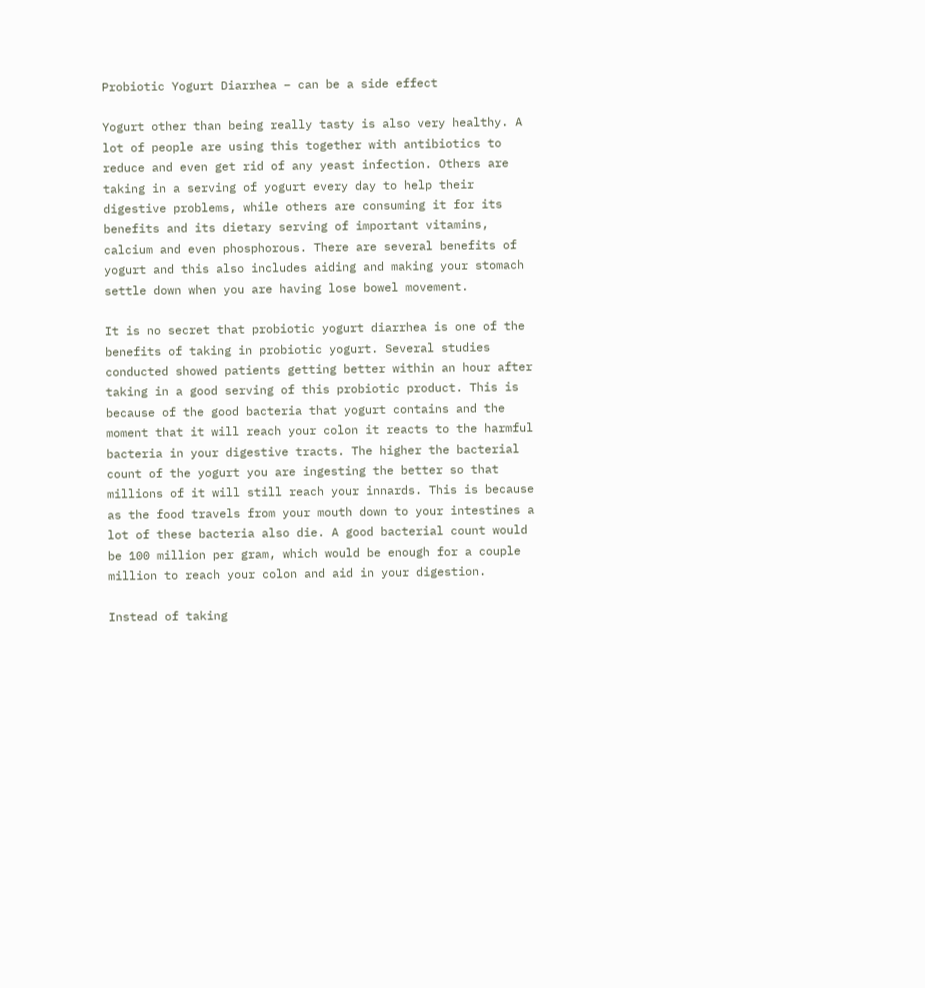Probiotic Yogurt Diarrhea – can be a side effect

Yogurt other than being really tasty is also very healthy. A lot of people are using this together with antibiotics to reduce and even get rid of any yeast infection. Others are taking in a serving of yogurt every day to help their digestive problems, while others are consuming it for its benefits and its dietary serving of important vitamins, calcium and even phosphorous. There are several benefits of yogurt and this also includes aiding and making your stomach settle down when you are having lose bowel movement.

It is no secret that probiotic yogurt diarrhea is one of the benefits of taking in probiotic yogurt. Several studies conducted showed patients getting better within an hour after taking in a good serving of this probiotic product. This is because of the good bacteria that yogurt contains and the moment that it will reach your colon it reacts to the harmful bacteria in your digestive tracts. The higher the bacterial count of the yogurt you are ingesting the better so that millions of it will still reach your innards. This is because as the food travels from your mouth down to your intestines a lot of these bacteria also die. A good bacterial count would be 100 million per gram, which would be enough for a couple million to reach your colon and aid in your digestion.

Instead of taking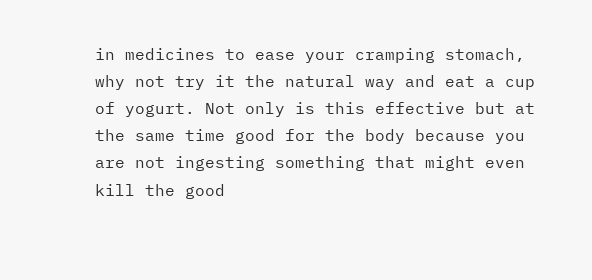in medicines to ease your cramping stomach, why not try it the natural way and eat a cup of yogurt. Not only is this effective but at the same time good for the body because you are not ingesting something that might even kill the good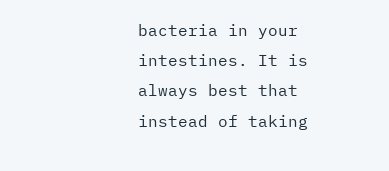bacteria in your intestines. It is always best that instead of taking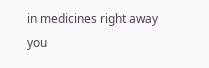in medicines right away you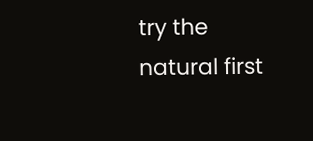try the natural first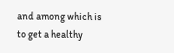and among which is to get a healthy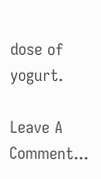dose of yogurt.

Leave A Comment...